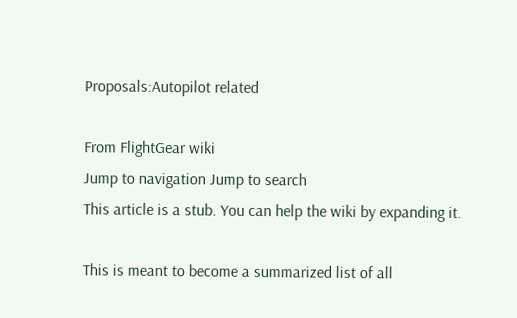Proposals:Autopilot related

From FlightGear wiki
Jump to navigation Jump to search
This article is a stub. You can help the wiki by expanding it.

This is meant to become a summarized list of all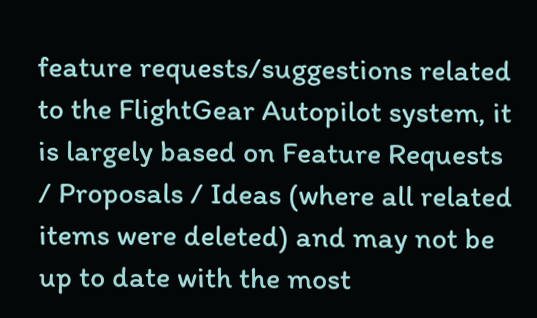feature requests/suggestions related to the FlightGear Autopilot system, it is largely based on Feature Requests / Proposals / Ideas (where all related items were deleted) and may not be up to date with the most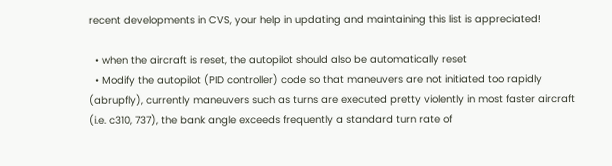recent developments in CVS, your help in updating and maintaining this list is appreciated!

  • when the aircraft is reset, the autopilot should also be automatically reset
  • Modify the autopilot (PID controller) code so that maneuvers are not initiated too rapidly (abrupfly), currently maneuvers such as turns are executed pretty violently in most faster aircraft (i.e. c310, 737), the bank angle exceeds frequently a standard turn rate of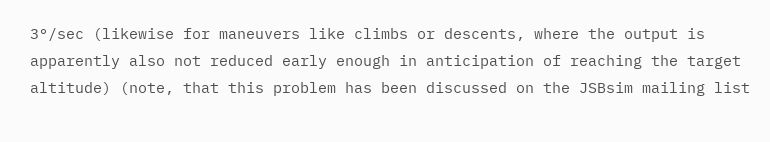3°/sec (likewise for maneuvers like climbs or descents, where the output is apparently also not reduced early enough in anticipation of reaching the target altitude) (note, that this problem has been discussed on the JSBsim mailing list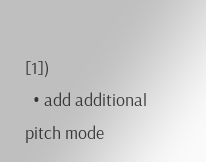[1])
  • add additional pitch mode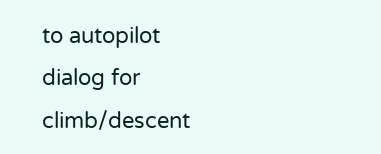to autopilot dialog for climb/descent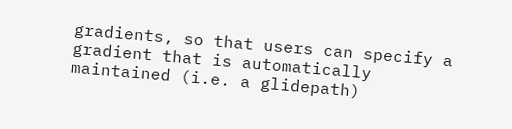gradients, so that users can specify a gradient that is automatically maintained (i.e. a glidepath)